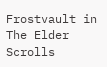Frostvault in The Elder Scrolls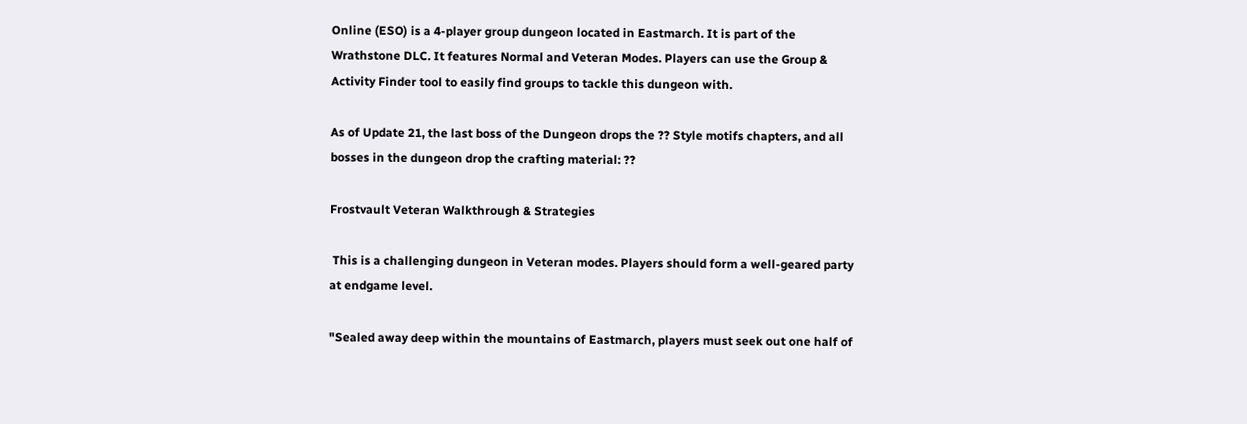Online (ESO) is a 4-player group dungeon located in Eastmarch. It is part of the Wrathstone DLC. It features Normal and Veteran Modes. Players can use the Group & Activity Finder tool to easily find groups to tackle this dungeon with.

As of Update 21, the last boss of the Dungeon drops the ?? Style motifs chapters, and all bosses in the dungeon drop the crafting material: ??

Frostvault Veteran Walkthrough & Strategies

 This is a challenging dungeon in Veteran modes. Players should form a well-geared party at endgame level.

"Sealed away deep within the mountains of Eastmarch, players must seek out one half of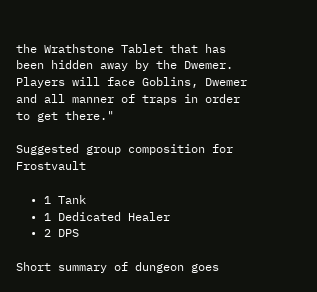the Wrathstone Tablet that has been hidden away by the Dwemer. Players will face Goblins, Dwemer and all manner of traps in order to get there."

Suggested group composition for Frostvault

  • 1 Tank
  • 1 Dedicated Healer
  • 2 DPS

Short summary of dungeon goes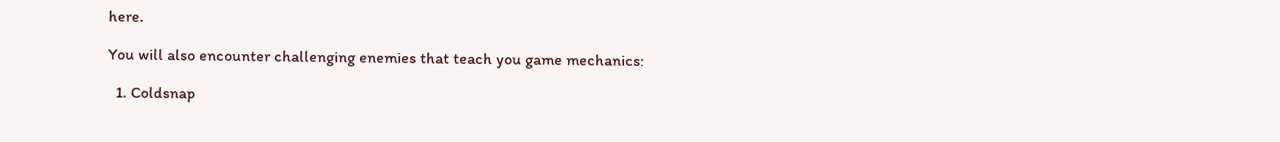here.

You will also encounter challenging enemies that teach you game mechanics:

  1. Coldsnap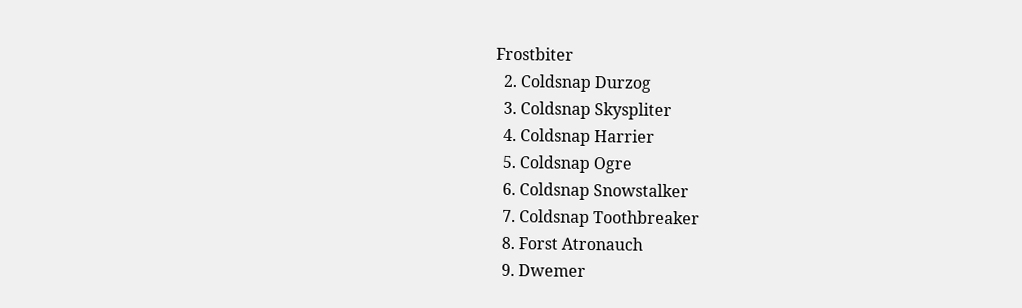Frostbiter
  2. Coldsnap Durzog
  3. Coldsnap Skyspliter
  4. Coldsnap Harrier
  5. Coldsnap Ogre
  6. Coldsnap Snowstalker
  7. Coldsnap Toothbreaker
  8. Forst Atronauch
  9. Dwemer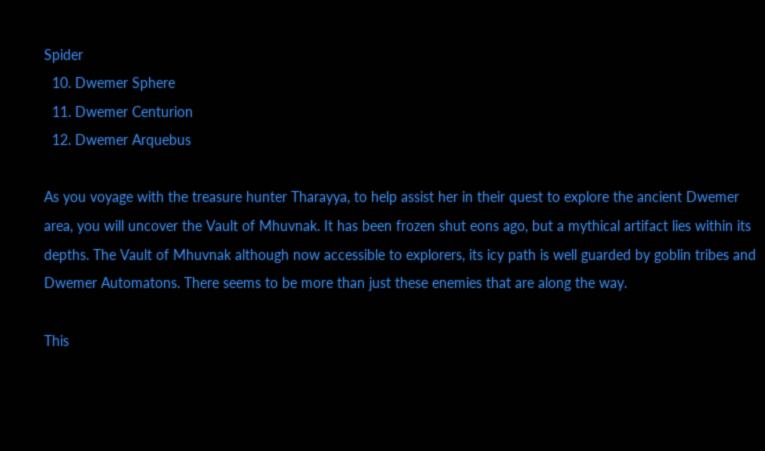Spider
  10. Dwemer Sphere
  11. Dwemer Centurion
  12. Dwemer Arquebus

As you voyage with the treasure hunter Tharayya, to help assist her in their quest to explore the ancient Dwemer area, you will uncover the Vault of Mhuvnak. It has been frozen shut eons ago, but a mythical artifact lies within its depths. The Vault of Mhuvnak although now accessible to explorers, its icy path is well guarded by goblin tribes and Dwemer Automatons. There seems to be more than just these enemies that are along the way.

This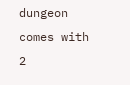dungeon comes with 2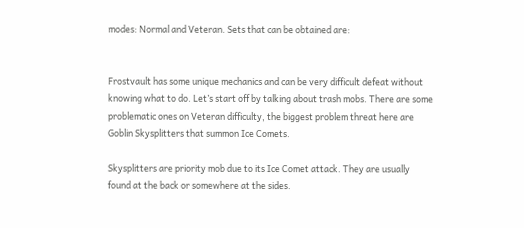modes: Normal and Veteran. Sets that can be obtained are:


Frostvault has some unique mechanics and can be very difficult defeat without knowing what to do. Let’s start off by talking about trash mobs. There are some problematic ones on Veteran difficulty, the biggest problem threat here are Goblin Skysplitters that summon Ice Comets.

Skysplitters are priority mob due to its Ice Comet attack. They are usually found at the back or somewhere at the sides.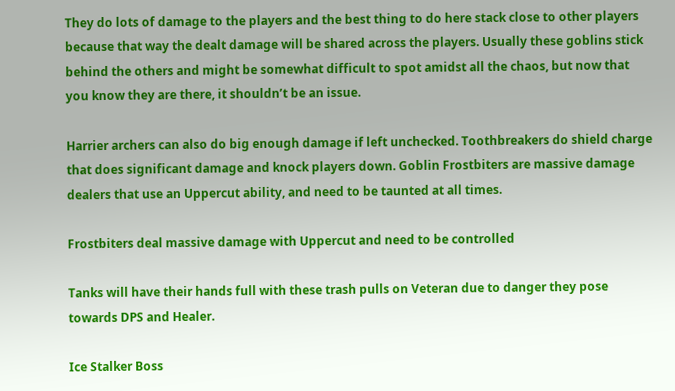They do lots of damage to the players and the best thing to do here stack close to other players because that way the dealt damage will be shared across the players. Usually these goblins stick behind the others and might be somewhat difficult to spot amidst all the chaos, but now that you know they are there, it shouldn’t be an issue.

Harrier archers can also do big enough damage if left unchecked. Toothbreakers do shield charge that does significant damage and knock players down. Goblin Frostbiters are massive damage dealers that use an Uppercut ability, and need to be taunted at all times.

Frostbiters deal massive damage with Uppercut and need to be controlled

Tanks will have their hands full with these trash pulls on Veteran due to danger they pose towards DPS and Healer.

Ice Stalker Boss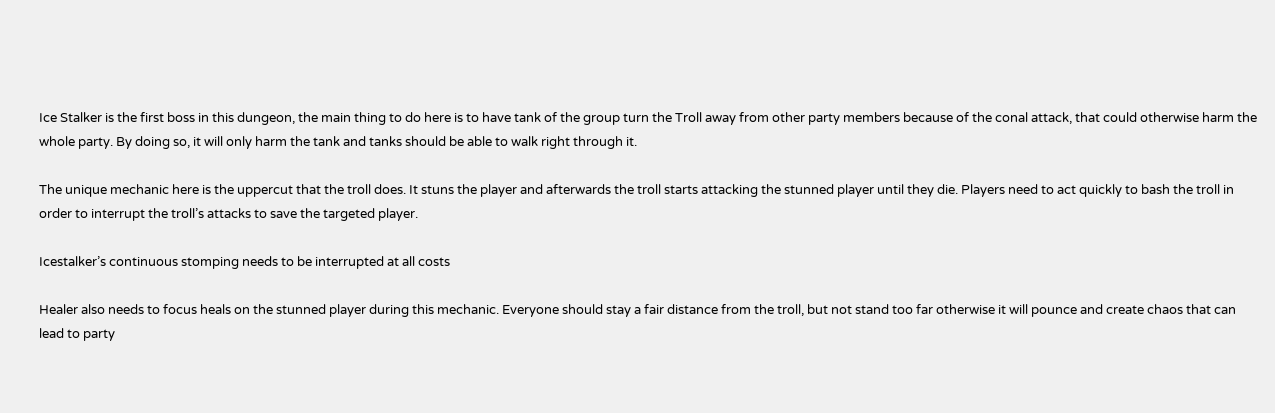Ice Stalker is the first boss in this dungeon, the main thing to do here is to have tank of the group turn the Troll away from other party members because of the conal attack, that could otherwise harm the whole party. By doing so, it will only harm the tank and tanks should be able to walk right through it.

The unique mechanic here is the uppercut that the troll does. It stuns the player and afterwards the troll starts attacking the stunned player until they die. Players need to act quickly to bash the troll in order to interrupt the troll’s attacks to save the targeted player.

Icestalker’s continuous stomping needs to be interrupted at all costs

Healer also needs to focus heals on the stunned player during this mechanic. Everyone should stay a fair distance from the troll, but not stand too far otherwise it will pounce and create chaos that can lead to party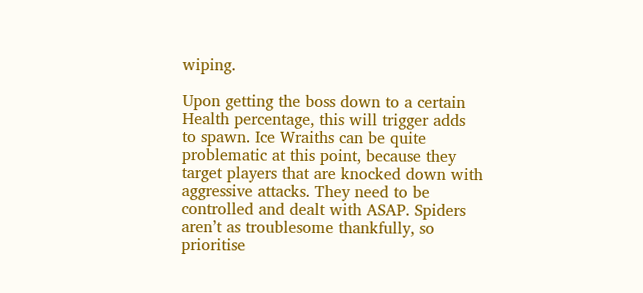wiping.

Upon getting the boss down to a certain Health percentage, this will trigger adds to spawn. Ice Wraiths can be quite problematic at this point, because they target players that are knocked down with aggressive attacks. They need to be controlled and dealt with ASAP. Spiders aren’t as troublesome thankfully, so prioritise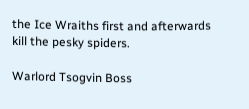the Ice Wraiths first and afterwards kill the pesky spiders.

Warlord Tsogvin Boss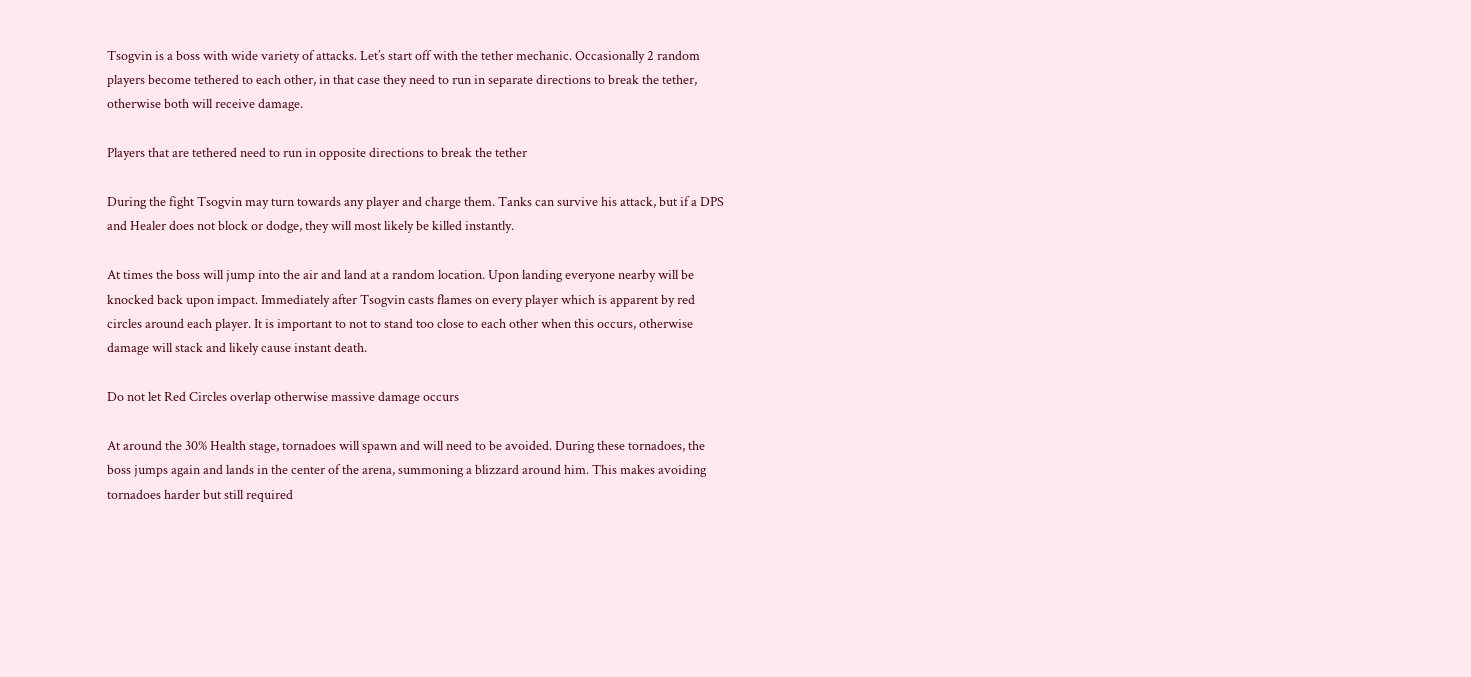Tsogvin is a boss with wide variety of attacks. Let’s start off with the tether mechanic. Occasionally 2 random players become tethered to each other, in that case they need to run in separate directions to break the tether, otherwise both will receive damage.

Players that are tethered need to run in opposite directions to break the tether

During the fight Tsogvin may turn towards any player and charge them. Tanks can survive his attack, but if a DPS and Healer does not block or dodge, they will most likely be killed instantly.

At times the boss will jump into the air and land at a random location. Upon landing everyone nearby will be knocked back upon impact. Immediately after Tsogvin casts flames on every player which is apparent by red circles around each player. It is important to not to stand too close to each other when this occurs, otherwise damage will stack and likely cause instant death.

Do not let Red Circles overlap otherwise massive damage occurs

At around the 30% Health stage, tornadoes will spawn and will need to be avoided. During these tornadoes, the boss jumps again and lands in the center of the arena, summoning a blizzard around him. This makes avoiding tornadoes harder but still required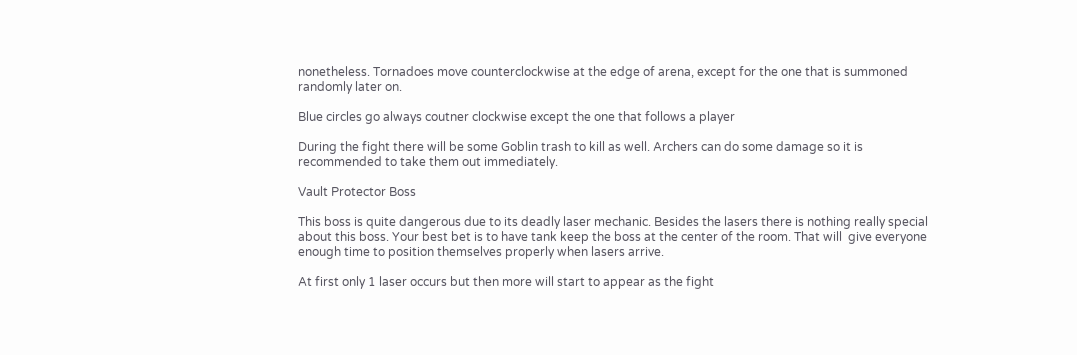nonetheless. Tornadoes move counterclockwise at the edge of arena, except for the one that is summoned randomly later on.

Blue circles go always coutner clockwise except the one that follows a player

During the fight there will be some Goblin trash to kill as well. Archers can do some damage so it is recommended to take them out immediately.

Vault Protector Boss

This boss is quite dangerous due to its deadly laser mechanic. Besides the lasers there is nothing really special about this boss. Your best bet is to have tank keep the boss at the center of the room. That will  give everyone enough time to position themselves properly when lasers arrive.

At first only 1 laser occurs but then more will start to appear as the fight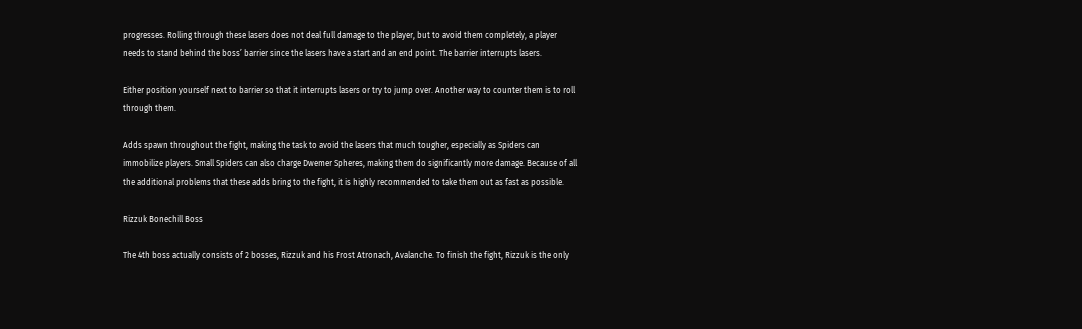progresses. Rolling through these lasers does not deal full damage to the player, but to avoid them completely, a player needs to stand behind the boss’ barrier since the lasers have a start and an end point. The barrier interrupts lasers.

Either position yourself next to barrier so that it interrupts lasers or try to jump over. Another way to counter them is to roll through them.

Adds spawn throughout the fight, making the task to avoid the lasers that much tougher, especially as Spiders can immobilize players. Small Spiders can also charge Dwemer Spheres, making them do significantly more damage. Because of all the additional problems that these adds bring to the fight, it is highly recommended to take them out as fast as possible.

Rizzuk Bonechill Boss

The 4th boss actually consists of 2 bosses, Rizzuk and his Frost Atronach, Avalanche. To finish the fight, Rizzuk is the only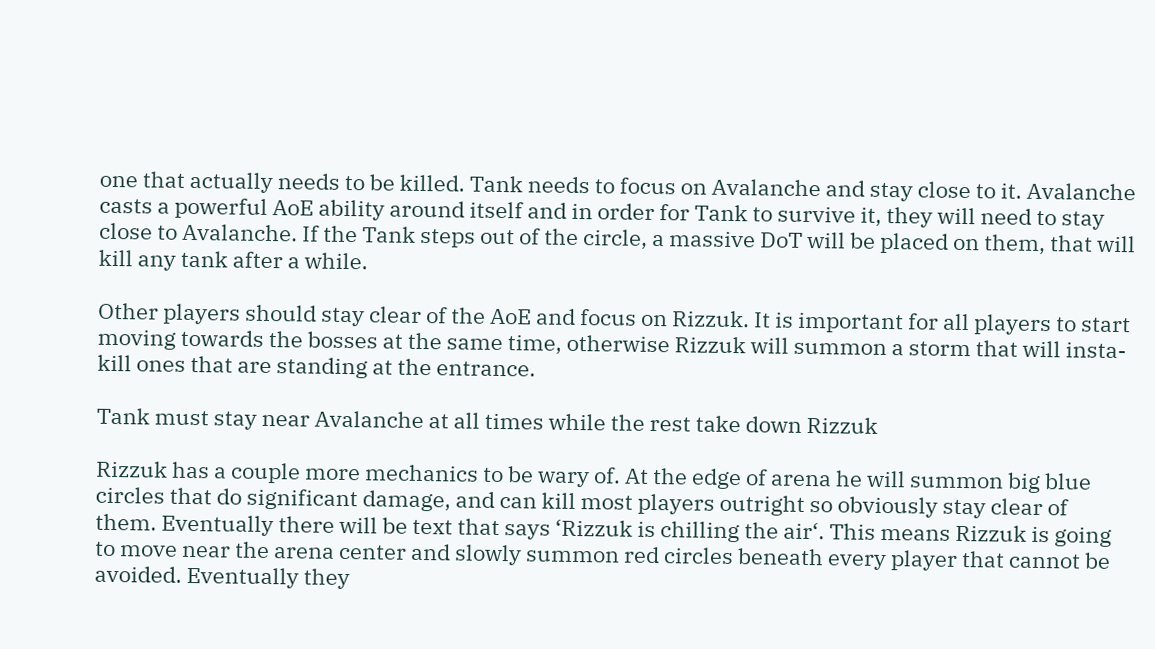one that actually needs to be killed. Tank needs to focus on Avalanche and stay close to it. Avalanche casts a powerful AoE ability around itself and in order for Tank to survive it, they will need to stay close to Avalanche. If the Tank steps out of the circle, a massive DoT will be placed on them, that will kill any tank after a while.

Other players should stay clear of the AoE and focus on Rizzuk. It is important for all players to start moving towards the bosses at the same time, otherwise Rizzuk will summon a storm that will insta-kill ones that are standing at the entrance.

Tank must stay near Avalanche at all times while the rest take down Rizzuk

Rizzuk has a couple more mechanics to be wary of. At the edge of arena he will summon big blue circles that do significant damage, and can kill most players outright so obviously stay clear of them. Eventually there will be text that says ‘Rizzuk is chilling the air‘. This means Rizzuk is going to move near the arena center and slowly summon red circles beneath every player that cannot be avoided. Eventually they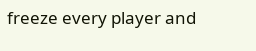freeze every player and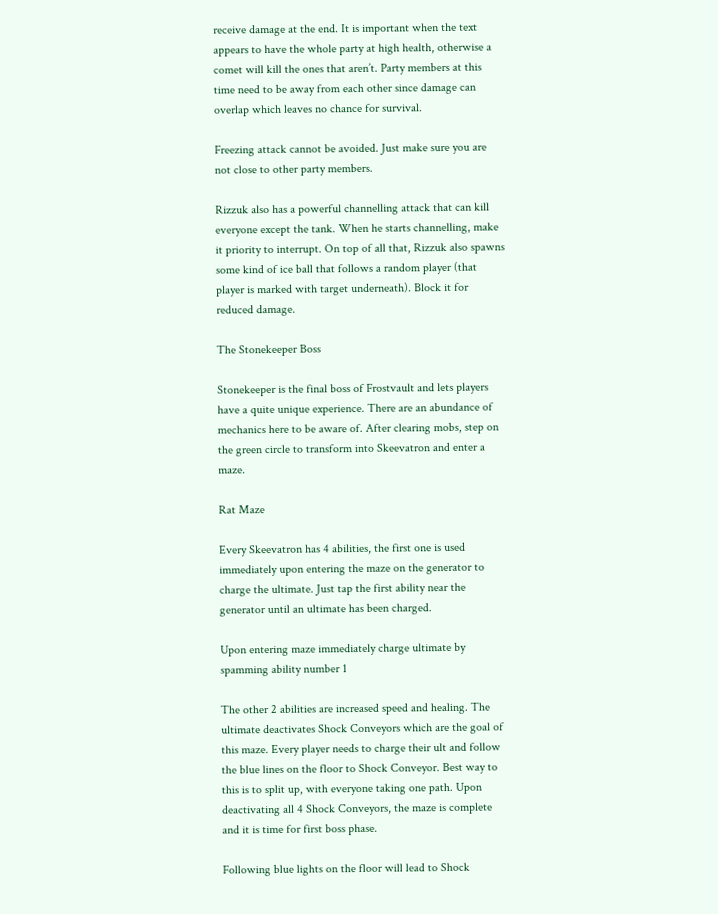receive damage at the end. It is important when the text appears to have the whole party at high health, otherwise a comet will kill the ones that aren’t. Party members at this time need to be away from each other since damage can overlap which leaves no chance for survival.

Freezing attack cannot be avoided. Just make sure you are not close to other party members.

Rizzuk also has a powerful channelling attack that can kill everyone except the tank. When he starts channelling, make it priority to interrupt. On top of all that, Rizzuk also spawns some kind of ice ball that follows a random player (that player is marked with target underneath). Block it for reduced damage.

The Stonekeeper Boss

Stonekeeper is the final boss of Frostvault and lets players have a quite unique experience. There are an abundance of mechanics here to be aware of. After clearing mobs, step on the green circle to transform into Skeevatron and enter a maze.

Rat Maze

Every Skeevatron has 4 abilities, the first one is used immediately upon entering the maze on the generator to charge the ultimate. Just tap the first ability near the generator until an ultimate has been charged.

Upon entering maze immediately charge ultimate by spamming ability number 1

The other 2 abilities are increased speed and healing. The ultimate deactivates Shock Conveyors which are the goal of this maze. Every player needs to charge their ult and follow the blue lines on the floor to Shock Conveyor. Best way to this is to split up, with everyone taking one path. Upon deactivating all 4 Shock Conveyors, the maze is complete and it is time for first boss phase.

Following blue lights on the floor will lead to Shock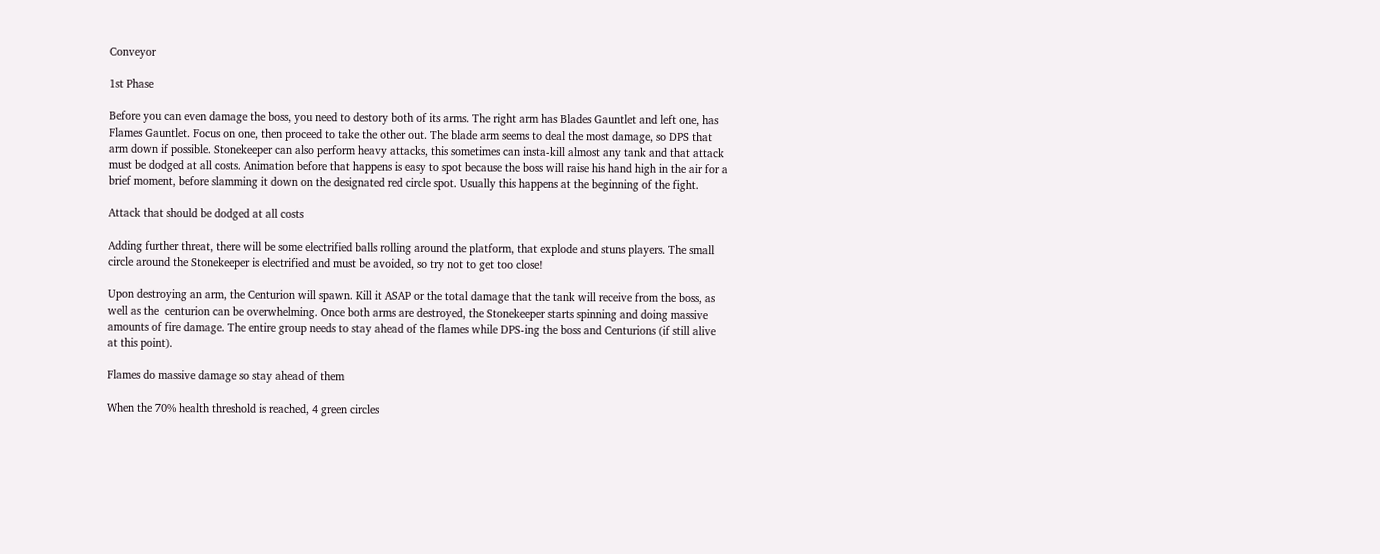Conveyor

1st Phase

Before you can even damage the boss, you need to destory both of its arms. The right arm has Blades Gauntlet and left one, has Flames Gauntlet. Focus on one, then proceed to take the other out. The blade arm seems to deal the most damage, so DPS that arm down if possible. Stonekeeper can also perform heavy attacks, this sometimes can insta-kill almost any tank and that attack must be dodged at all costs. Animation before that happens is easy to spot because the boss will raise his hand high in the air for a brief moment, before slamming it down on the designated red circle spot. Usually this happens at the beginning of the fight.

Attack that should be dodged at all costs

Adding further threat, there will be some electrified balls rolling around the platform, that explode and stuns players. The small circle around the Stonekeeper is electrified and must be avoided, so try not to get too close!

Upon destroying an arm, the Centurion will spawn. Kill it ASAP or the total damage that the tank will receive from the boss, as well as the  centurion can be overwhelming. Once both arms are destroyed, the Stonekeeper starts spinning and doing massive amounts of fire damage. The entire group needs to stay ahead of the flames while DPS-ing the boss and Centurions (if still alive at this point).

Flames do massive damage so stay ahead of them

When the 70% health threshold is reached, 4 green circles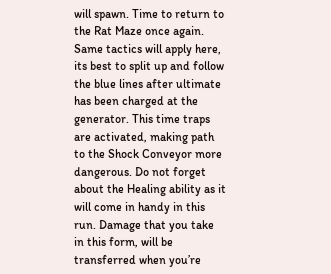will spawn. Time to return to the Rat Maze once again. Same tactics will apply here, its best to split up and follow the blue lines after ultimate has been charged at the generator. This time traps are activated, making path to the Shock Conveyor more dangerous. Do not forget about the Healing ability as it will come in handy in this run. Damage that you take in this form, will be transferred when you’re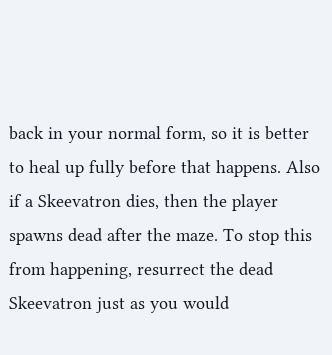back in your normal form, so it is better to heal up fully before that happens. Also if a Skeevatron dies, then the player spawns dead after the maze. To stop this from happening, resurrect the dead Skeevatron just as you would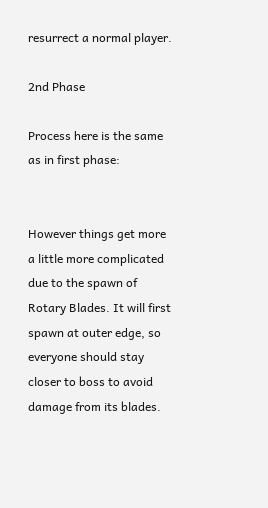resurrect a normal player.

2nd Phase

Process here is the same as in first phase:


However things get more a little more complicated due to the spawn of Rotary Blades. It will first spawn at outer edge, so everyone should stay closer to boss to avoid damage from its blades.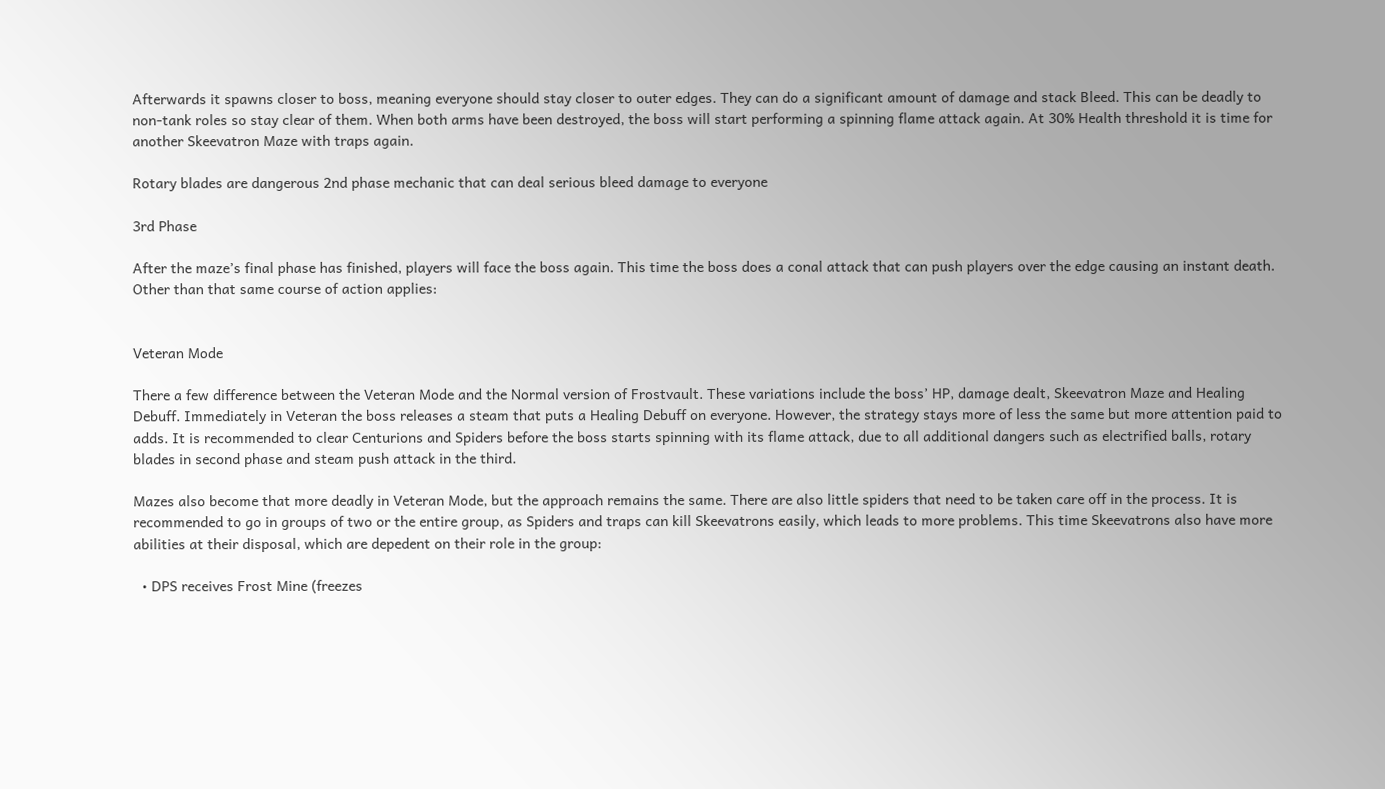Afterwards it spawns closer to boss, meaning everyone should stay closer to outer edges. They can do a significant amount of damage and stack Bleed. This can be deadly to non-tank roles so stay clear of them. When both arms have been destroyed, the boss will start performing a spinning flame attack again. At 30% Health threshold it is time for another Skeevatron Maze with traps again.

Rotary blades are dangerous 2nd phase mechanic that can deal serious bleed damage to everyone

3rd Phase

After the maze’s final phase has finished, players will face the boss again. This time the boss does a conal attack that can push players over the edge causing an instant death. Other than that same course of action applies:


Veteran Mode

There a few difference between the Veteran Mode and the Normal version of Frostvault. These variations include the boss’ HP, damage dealt, Skeevatron Maze and Healing Debuff. Immediately in Veteran the boss releases a steam that puts a Healing Debuff on everyone. However, the strategy stays more of less the same but more attention paid to adds. It is recommended to clear Centurions and Spiders before the boss starts spinning with its flame attack, due to all additional dangers such as electrified balls, rotary blades in second phase and steam push attack in the third.

Mazes also become that more deadly in Veteran Mode, but the approach remains the same. There are also little spiders that need to be taken care off in the process. It is recommended to go in groups of two or the entire group, as Spiders and traps can kill Skeevatrons easily, which leads to more problems. This time Skeevatrons also have more abilities at their disposal, which are depedent on their role in the group:

  • DPS receives Frost Mine (freezes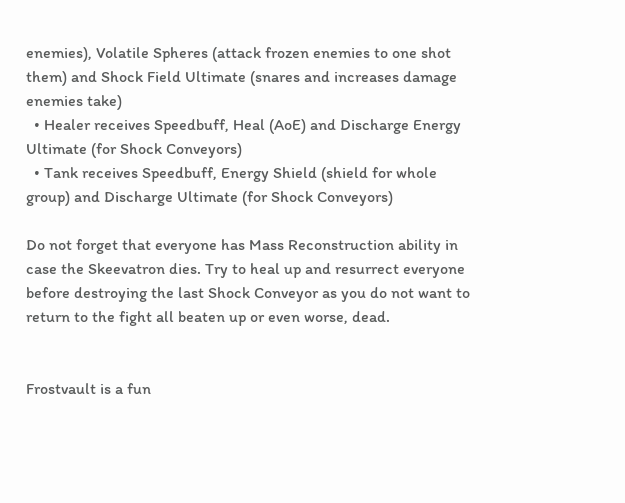enemies), Volatile Spheres (attack frozen enemies to one shot them) and Shock Field Ultimate (snares and increases damage enemies take)
  • Healer receives Speedbuff, Heal (AoE) and Discharge Energy Ultimate (for Shock Conveyors)
  • Tank receives Speedbuff, Energy Shield (shield for whole group) and Discharge Ultimate (for Shock Conveyors)

Do not forget that everyone has Mass Reconstruction ability in case the Skeevatron dies. Try to heal up and resurrect everyone before destroying the last Shock Conveyor as you do not want to return to the fight all beaten up or even worse, dead.


Frostvault is a fun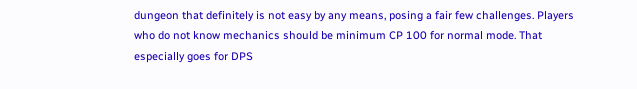dungeon that definitely is not easy by any means, posing a fair few challenges. Players who do not know mechanics should be minimum CP 100 for normal mode. That especially goes for DPS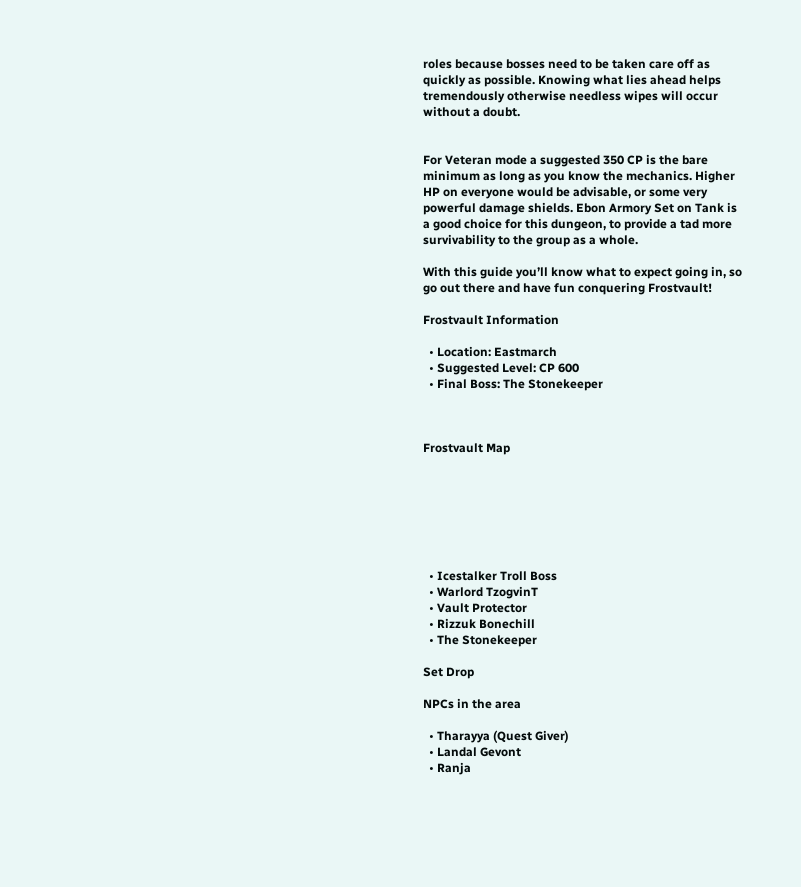roles because bosses need to be taken care off as quickly as possible. Knowing what lies ahead helps tremendously otherwise needless wipes will occur without a doubt.


For Veteran mode a suggested 350 CP is the bare minimum as long as you know the mechanics. Higher HP on everyone would be advisable, or some very powerful damage shields. Ebon Armory Set on Tank is a good choice for this dungeon, to provide a tad more survivability to the group as a whole.

With this guide you’ll know what to expect going in, so go out there and have fun conquering Frostvault!

Frostvault Information

  • Location: Eastmarch
  • Suggested Level: CP 600
  • Final Boss: The Stonekeeper



Frostvault Map







  • Icestalker Troll Boss
  • Warlord TzogvinT
  • Vault Protector
  • Rizzuk Bonechill
  • The Stonekeeper

Set Drop

NPCs in the area

  • Tharayya (Quest Giver)
  • Landal Gevont
  • Ranja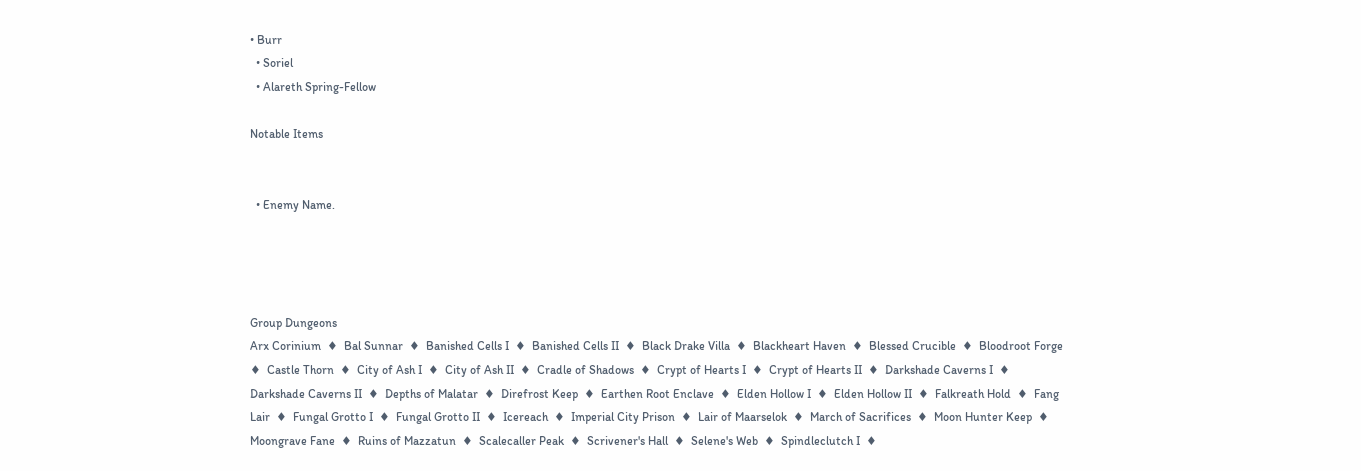• Burr
  • Soriel
  • Alareth Spring-Fellow

Notable Items


  • Enemy Name.




Group Dungeons
Arx Corinium  ♦  Bal Sunnar  ♦  Banished Cells I  ♦  Banished Cells II  ♦  Black Drake Villa  ♦  Blackheart Haven  ♦  Blessed Crucible  ♦  Bloodroot Forge  ♦  Castle Thorn  ♦  City of Ash I  ♦  City of Ash II  ♦  Cradle of Shadows  ♦  Crypt of Hearts I  ♦  Crypt of Hearts II  ♦  Darkshade Caverns I  ♦  Darkshade Caverns II  ♦  Depths of Malatar  ♦  Direfrost Keep  ♦  Earthen Root Enclave  ♦  Elden Hollow I  ♦  Elden Hollow II  ♦  Falkreath Hold  ♦  Fang Lair  ♦  Fungal Grotto I  ♦  Fungal Grotto II  ♦  Icereach  ♦  Imperial City Prison  ♦  Lair of Maarselok  ♦  March of Sacrifices  ♦  Moon Hunter Keep  ♦  Moongrave Fane  ♦  Ruins of Mazzatun  ♦  Scalecaller Peak  ♦  Scrivener's Hall  ♦  Selene's Web  ♦  Spindleclutch I  ♦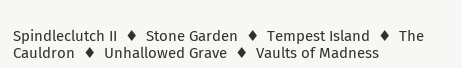Spindleclutch II  ♦  Stone Garden  ♦  Tempest Island  ♦  The Cauldron  ♦  Unhallowed Grave  ♦  Vaults of Madness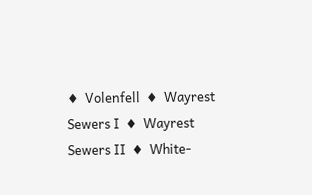♦  Volenfell  ♦  Wayrest Sewers I  ♦  Wayrest Sewers II  ♦  White-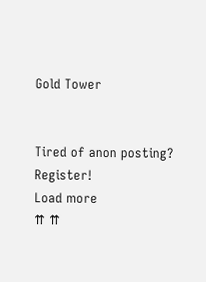Gold Tower


Tired of anon posting? Register!
Load more
⇈ ⇈